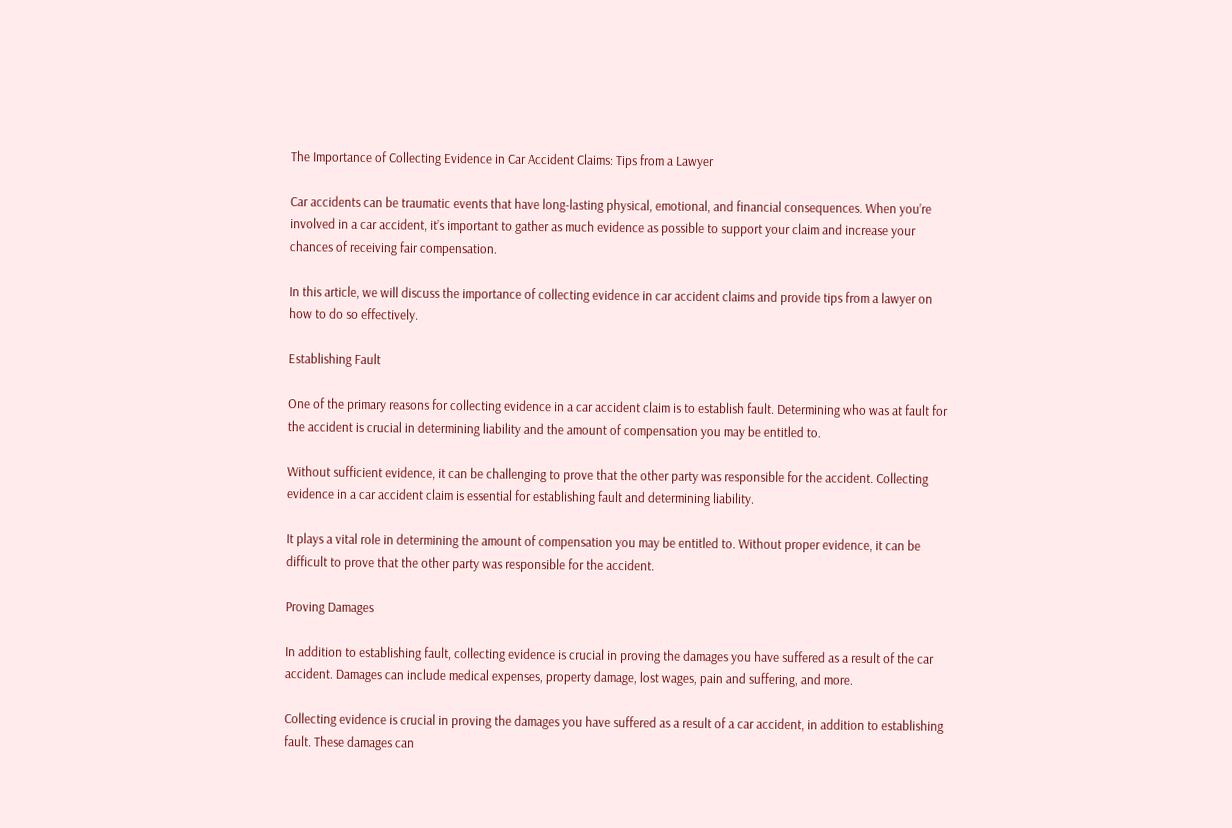The Importance of Collecting Evidence in Car Accident Claims: Tips from a Lawyer

Car accidents can be traumatic events that have long-lasting physical, emotional, and financial consequences. When you’re involved in a car accident, it’s important to gather as much evidence as possible to support your claim and increase your chances of receiving fair compensation.

In this article, we will discuss the importance of collecting evidence in car accident claims and provide tips from a lawyer on how to do so effectively.

Establishing Fault

One of the primary reasons for collecting evidence in a car accident claim is to establish fault. Determining who was at fault for the accident is crucial in determining liability and the amount of compensation you may be entitled to.

Without sufficient evidence, it can be challenging to prove that the other party was responsible for the accident. Collecting evidence in a car accident claim is essential for establishing fault and determining liability.

It plays a vital role in determining the amount of compensation you may be entitled to. Without proper evidence, it can be difficult to prove that the other party was responsible for the accident.

Proving Damages

In addition to establishing fault, collecting evidence is crucial in proving the damages you have suffered as a result of the car accident. Damages can include medical expenses, property damage, lost wages, pain and suffering, and more.

Collecting evidence is crucial in proving the damages you have suffered as a result of a car accident, in addition to establishing fault. These damages can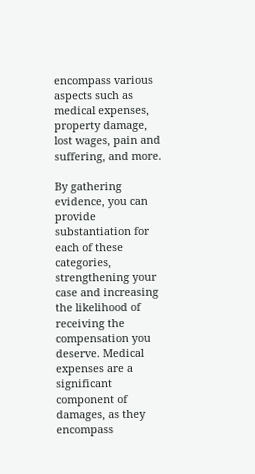encompass various aspects such as medical expenses, property damage, lost wages, pain and suffering, and more.

By gathering evidence, you can provide substantiation for each of these categories, strengthening your case and increasing the likelihood of receiving the compensation you deserve. Medical expenses are a significant component of damages, as they encompass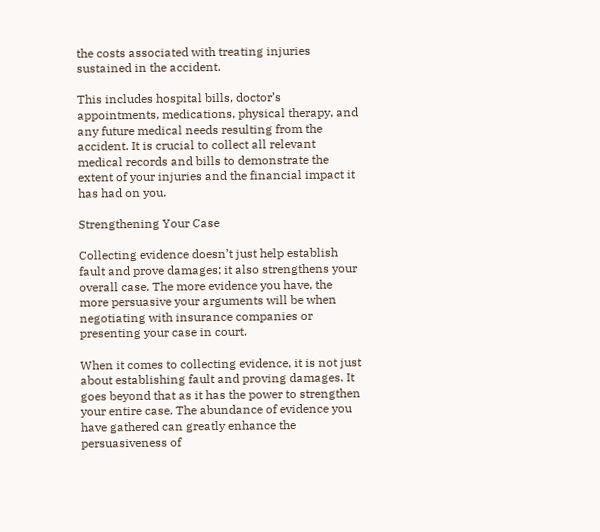the costs associated with treating injuries sustained in the accident.

This includes hospital bills, doctor’s appointments, medications, physical therapy, and any future medical needs resulting from the accident. It is crucial to collect all relevant medical records and bills to demonstrate the extent of your injuries and the financial impact it has had on you.

Strengthening Your Case

Collecting evidence doesn’t just help establish fault and prove damages; it also strengthens your overall case. The more evidence you have, the more persuasive your arguments will be when negotiating with insurance companies or presenting your case in court.

When it comes to collecting evidence, it is not just about establishing fault and proving damages. It goes beyond that as it has the power to strengthen your entire case. The abundance of evidence you have gathered can greatly enhance the persuasiveness of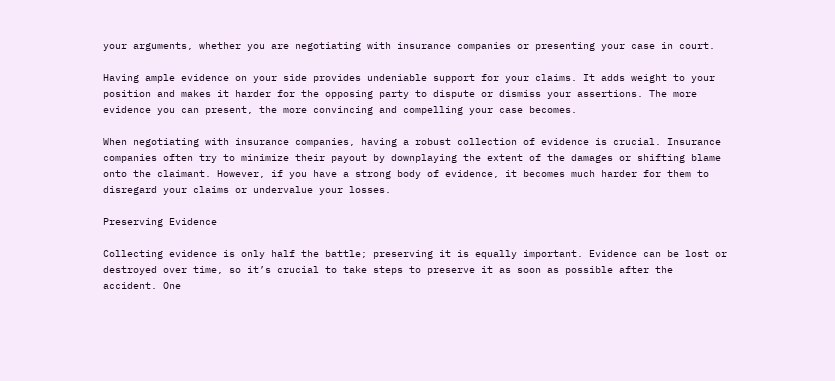your arguments, whether you are negotiating with insurance companies or presenting your case in court.

Having ample evidence on your side provides undeniable support for your claims. It adds weight to your position and makes it harder for the opposing party to dispute or dismiss your assertions. The more evidence you can present, the more convincing and compelling your case becomes.

When negotiating with insurance companies, having a robust collection of evidence is crucial. Insurance companies often try to minimize their payout by downplaying the extent of the damages or shifting blame onto the claimant. However, if you have a strong body of evidence, it becomes much harder for them to disregard your claims or undervalue your losses.

Preserving Evidence

Collecting evidence is only half the battle; preserving it is equally important. Evidence can be lost or destroyed over time, so it’s crucial to take steps to preserve it as soon as possible after the accident. One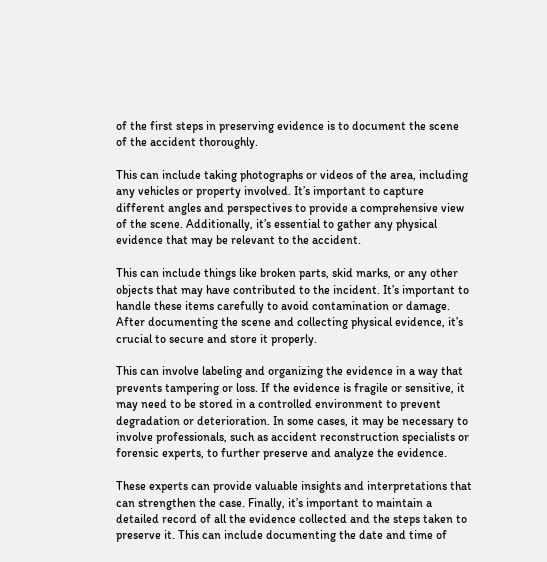of the first steps in preserving evidence is to document the scene of the accident thoroughly.

This can include taking photographs or videos of the area, including any vehicles or property involved. It’s important to capture different angles and perspectives to provide a comprehensive view of the scene. Additionally, it’s essential to gather any physical evidence that may be relevant to the accident.

This can include things like broken parts, skid marks, or any other objects that may have contributed to the incident. It’s important to handle these items carefully to avoid contamination or damage. After documenting the scene and collecting physical evidence, it’s crucial to secure and store it properly.

This can involve labeling and organizing the evidence in a way that prevents tampering or loss. If the evidence is fragile or sensitive, it may need to be stored in a controlled environment to prevent degradation or deterioration. In some cases, it may be necessary to involve professionals, such as accident reconstruction specialists or forensic experts, to further preserve and analyze the evidence.

These experts can provide valuable insights and interpretations that can strengthen the case. Finally, it’s important to maintain a detailed record of all the evidence collected and the steps taken to preserve it. This can include documenting the date and time of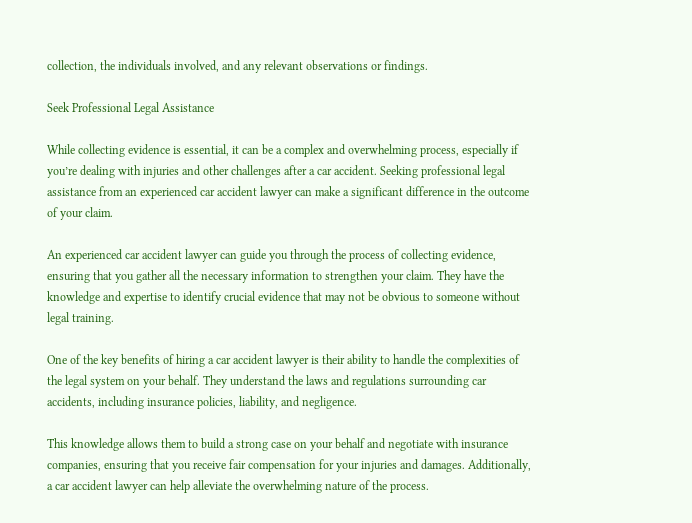collection, the individuals involved, and any relevant observations or findings.

Seek Professional Legal Assistance

While collecting evidence is essential, it can be a complex and overwhelming process, especially if you’re dealing with injuries and other challenges after a car accident. Seeking professional legal assistance from an experienced car accident lawyer can make a significant difference in the outcome of your claim.

An experienced car accident lawyer can guide you through the process of collecting evidence, ensuring that you gather all the necessary information to strengthen your claim. They have the knowledge and expertise to identify crucial evidence that may not be obvious to someone without legal training.

One of the key benefits of hiring a car accident lawyer is their ability to handle the complexities of the legal system on your behalf. They understand the laws and regulations surrounding car accidents, including insurance policies, liability, and negligence.

This knowledge allows them to build a strong case on your behalf and negotiate with insurance companies, ensuring that you receive fair compensation for your injuries and damages. Additionally, a car accident lawyer can help alleviate the overwhelming nature of the process.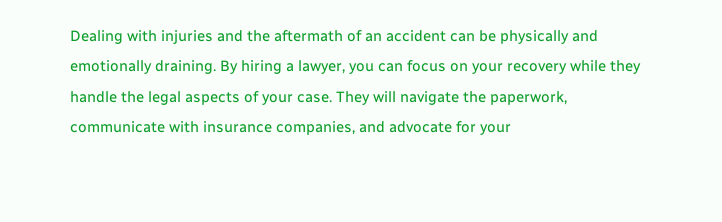Dealing with injuries and the aftermath of an accident can be physically and emotionally draining. By hiring a lawyer, you can focus on your recovery while they handle the legal aspects of your case. They will navigate the paperwork, communicate with insurance companies, and advocate for your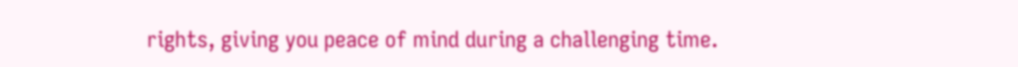rights, giving you peace of mind during a challenging time.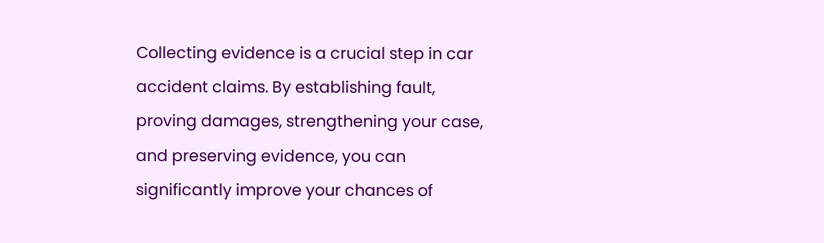Collecting evidence is a crucial step in car accident claims. By establishing fault, proving damages, strengthening your case, and preserving evidence, you can significantly improve your chances of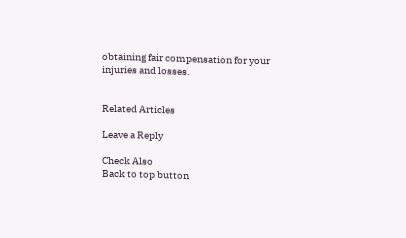obtaining fair compensation for your injuries and losses.


Related Articles

Leave a Reply

Check Also
Back to top button